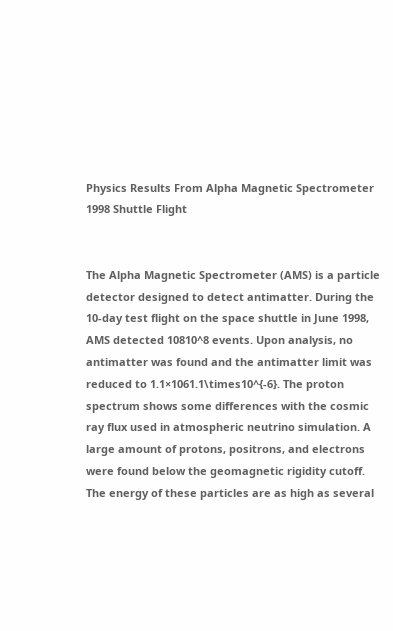Physics Results From Alpha Magnetic Spectrometer 1998 Shuttle Flight


The Alpha Magnetic Spectrometer (AMS) is a particle detector designed to detect antimatter. During the 10-day test flight on the space shuttle in June 1998, AMS detected 10810^8 events. Upon analysis, no antimatter was found and the antimatter limit was reduced to 1.1×1061.1\times10^{-6}. The proton spectrum shows some differences with the cosmic ray flux used in atmospheric neutrino simulation. A large amount of protons, positrons, and electrons were found below the geomagnetic rigidity cutoff. The energy of these particles are as high as several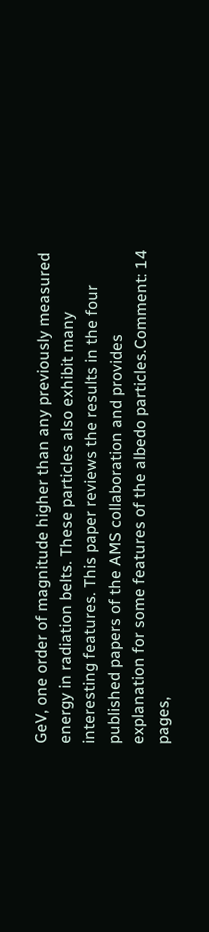GeV, one order of magnitude higher than any previously measured energy in radiation belts. These particles also exhibit many interesting features. This paper reviews the results in the four published papers of the AMS collaboration and provides explanation for some features of the albedo particles.Comment: 14 pages,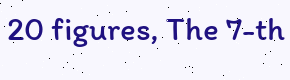20 figures, The 7-th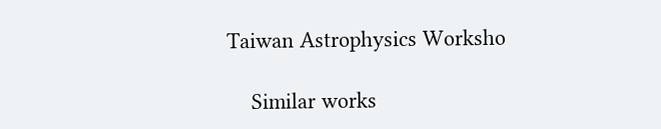Taiwan Astrophysics Worksho

    Similar works